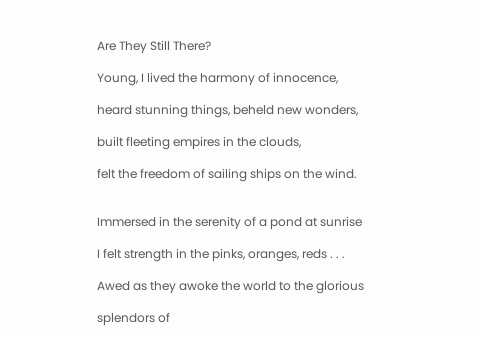Are They Still There?

Young, I lived the harmony of innocence,

heard stunning things, beheld new wonders,

built fleeting empires in the clouds,

felt the freedom of sailing ships on the wind.


Immersed in the serenity of a pond at sunrise

I felt strength in the pinks, oranges, reds . . .

Awed as they awoke the world to the glorious

splendors of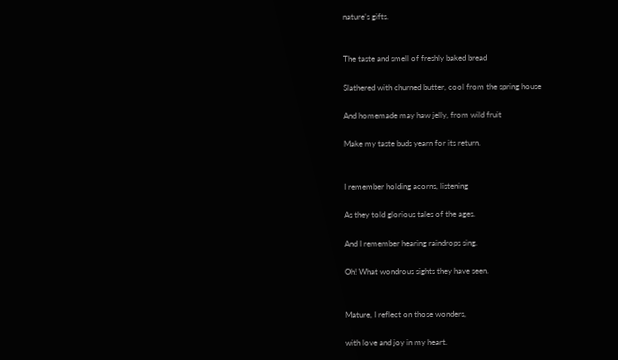nature’s gifts.


The taste and smell of freshly baked bread

Slathered with churned butter, cool from the spring house

And homemade may haw jelly, from wild fruit

Make my taste buds yearn for its return.


I remember holding acorns, listening

As they told glorious tales of the ages.

And I remember hearing raindrops sing.

Oh! What wondrous sights they have seen.


Mature, I reflect on those wonders,

with love and joy in my heart.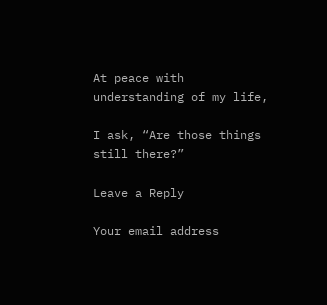At peace with understanding of my life,

I ask, “Are those things still there?”

Leave a Reply

Your email address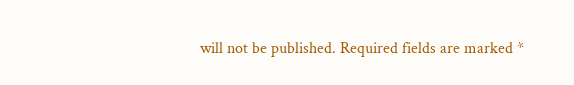will not be published. Required fields are marked *